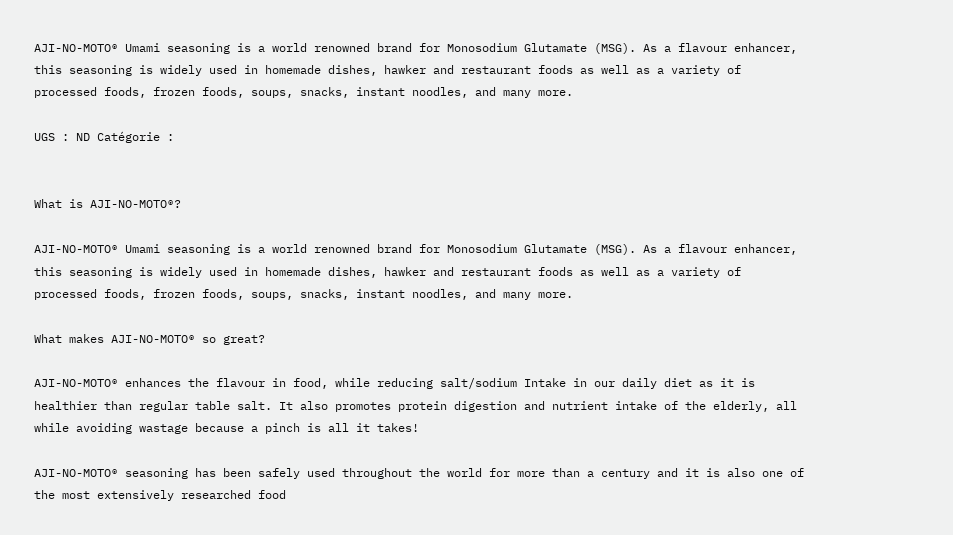AJI-NO-MOTO® Umami seasoning is a world renowned brand for Monosodium Glutamate (MSG). As a flavour enhancer, this seasoning is widely used in homemade dishes, hawker and restaurant foods as well as a variety of processed foods, frozen foods, soups, snacks, instant noodles, and many more.

UGS : ND Catégorie :


What is AJI-NO-MOTO®?

AJI-NO-MOTO® Umami seasoning is a world renowned brand for Monosodium Glutamate (MSG). As a flavour enhancer, this seasoning is widely used in homemade dishes, hawker and restaurant foods as well as a variety of processed foods, frozen foods, soups, snacks, instant noodles, and many more.

What makes AJI-NO-MOTO® so great?

AJI-NO-MOTO® enhances the flavour in food, while reducing salt/sodium Intake in our daily diet as it is healthier than regular table salt. It also promotes protein digestion and nutrient intake of the elderly, all while avoiding wastage because a pinch is all it takes!

AJI-NO-MOTO® seasoning has been safely used throughout the world for more than a century and it is also one of the most extensively researched food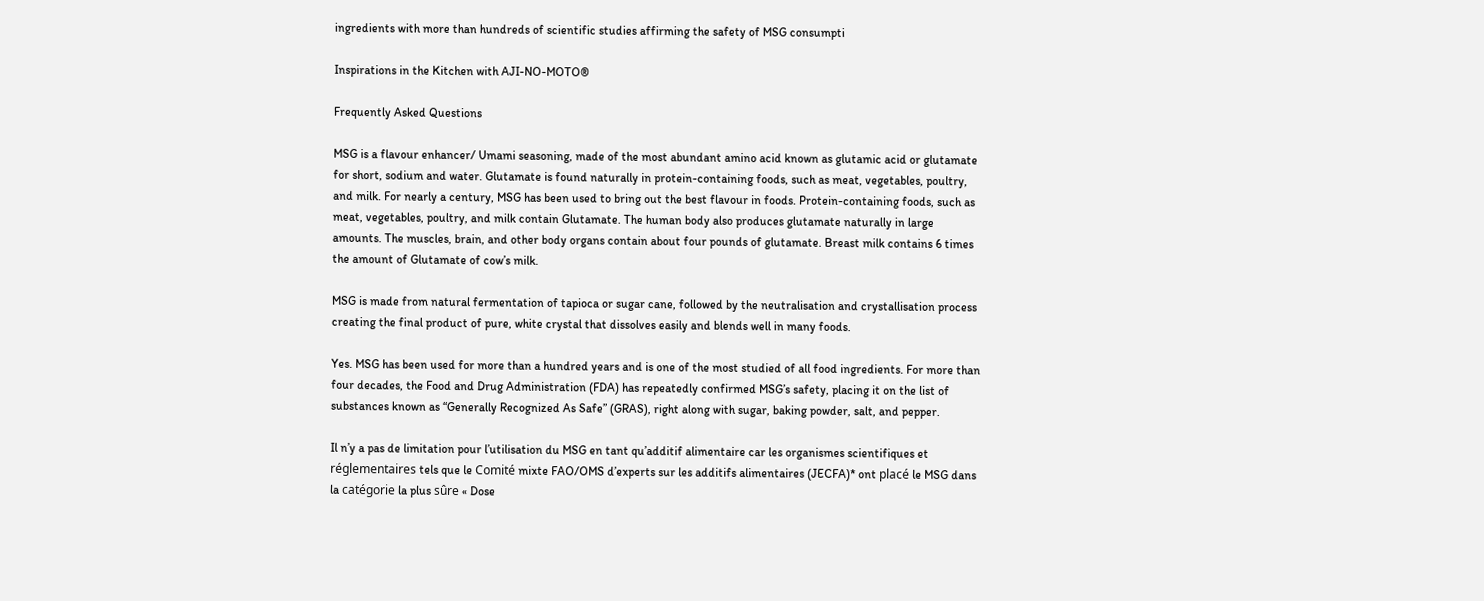ingredients with more than hundreds of scientific studies affirming the safety of MSG consumpti

Inspirations in the Kitchen with AJI-NO-MOTO®

Frequently Asked Questions

MSG is a flavour enhancer/ Umami seasoning, made of the most abundant amino acid known as glutamic acid or glutamate for short, sodium and water. Glutamate is found naturally in protein-containing foods, such as meat, vegetables, poultry, and milk. For nearly a century, MSG has been used to bring out the best flavour in foods. Protein-containing foods, such as meat, vegetables, poultry, and milk contain Glutamate. The human body also produces glutamate naturally in large amounts. The muscles, brain, and other body organs contain about four pounds of glutamate. Breast milk contains 6 times the amount of Glutamate of cow’s milk.

MSG is made from natural fermentation of tapioca or sugar cane, followed by the neutralisation and crystallisation process creating the final product of pure, white crystal that dissolves easily and blends well in many foods.

Yes. MSG has been used for more than a hundred years and is one of the most studied of all food ingredients. For more than four decades, the Food and Drug Administration (FDA) has repeatedly confirmed MSG’s safety, placing it on the list of substances known as “Generally Recognized As Safe” (GRAS), right along with sugar, baking powder, salt, and pepper.

Il n’y a pas de limitation pour l’utilisation du MSG en tant qu’additif alimentaire car les organismes scientifiques et réglementaires tels que le Comité mixte FAO/OMS d’experts sur les additifs alimentaires (JECFA)* ont placé le MSG dans la catégorie la plus sûre « Dose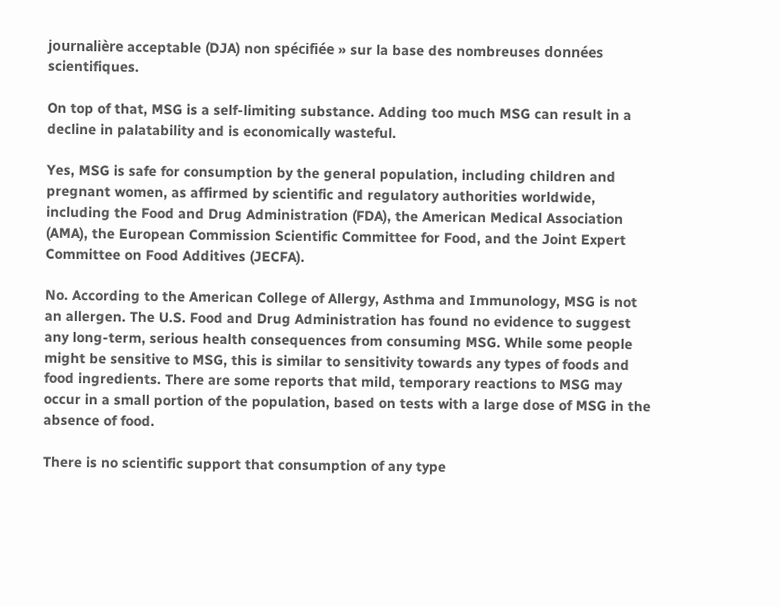journalière acceptable (DJA) non spécifiée » sur la base des nombreuses données scientifiques.

On top of that, MSG is a self-limiting substance. Adding too much MSG can result in a decline in palatability and is economically wasteful.

Yes, MSG is safe for consumption by the general population, including children and pregnant women, as affirmed by scientific and regulatory authorities worldwide, including the Food and Drug Administration (FDA), the American Medical Association (AMA), the European Commission Scientific Committee for Food, and the Joint Expert Committee on Food Additives (JECFA).

No. According to the American College of Allergy, Asthma and Immunology, MSG is not an allergen. The U.S. Food and Drug Administration has found no evidence to suggest any long-term, serious health consequences from consuming MSG. While some people might be sensitive to MSG, this is similar to sensitivity towards any types of foods and food ingredients. There are some reports that mild, temporary reactions to MSG may occur in a small portion of the population, based on tests with a large dose of MSG in the absence of food.

There is no scientific support that consumption of any type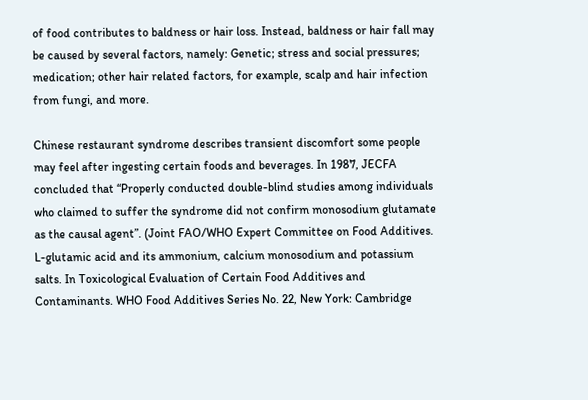of food contributes to baldness or hair loss. Instead, baldness or hair fall may be caused by several factors, namely: Genetic; stress and social pressures; medication; other hair related factors, for example, scalp and hair infection from fungi, and more.

Chinese restaurant syndrome describes transient discomfort some people may feel after ingesting certain foods and beverages. In 1987, JECFA concluded that “Properly conducted double-blind studies among individuals who claimed to suffer the syndrome did not confirm monosodium glutamate as the causal agent”. (Joint FAO/WHO Expert Committee on Food Additives. L-glutamic acid and its ammonium, calcium monosodium and potassium salts. In Toxicological Evaluation of Certain Food Additives and Contaminants. WHO Food Additives Series No. 22, New York: Cambridge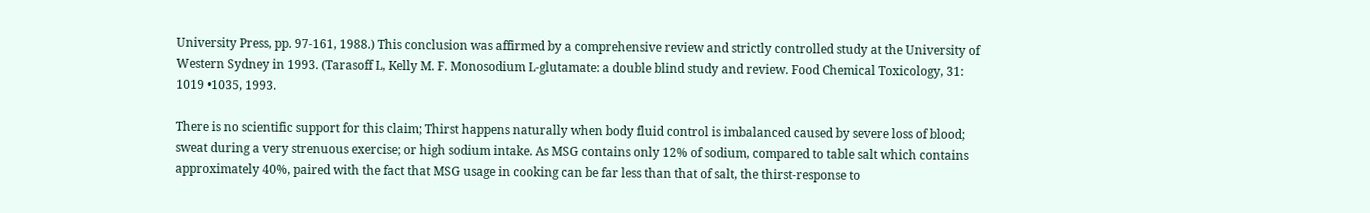University Press, pp. 97-161, 1988.) This conclusion was affirmed by a comprehensive review and strictly controlled study at the University of Western Sydney in 1993. (Tarasoff L, Kelly M. F. Monosodium L-glutamate: a double blind study and review. Food Chemical Toxicology, 31: 1019 •1035, 1993.

There is no scientific support for this claim; Thirst happens naturally when body fluid control is imbalanced caused by severe loss of blood; sweat during a very strenuous exercise; or high sodium intake. As MSG contains only 12% of sodium, compared to table salt which contains approximately 40%, paired with the fact that MSG usage in cooking can be far less than that of salt, the thirst-response to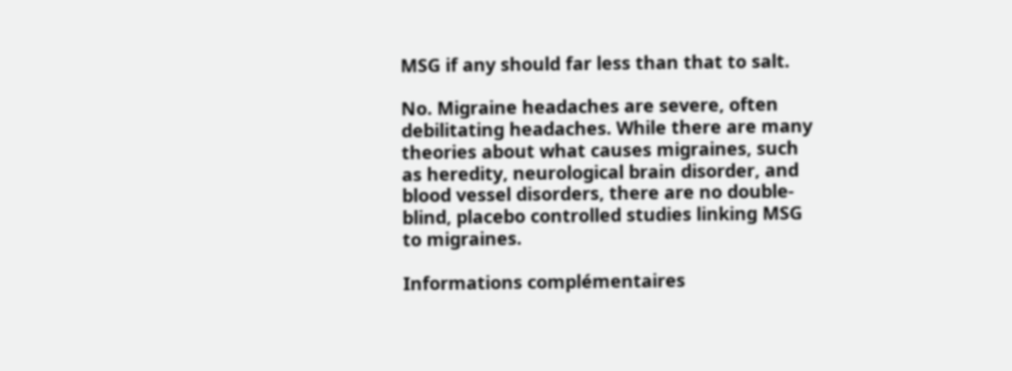MSG if any should far less than that to salt.

No. Migraine headaches are severe, often debilitating headaches. While there are many theories about what causes migraines, such as heredity, neurological brain disorder, and blood vessel disorders, there are no double-blind, placebo controlled studies linking MSG to migraines.

Informations complémentaires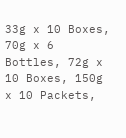33g x 10 Boxes, 70g x 6 Bottles, 72g x 10 Boxes, 150g x 10 Packets,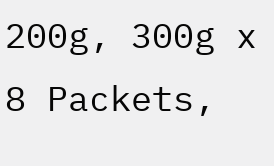200g, 300g x 8 Packets,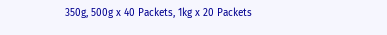350g, 500g x 40 Packets, 1kg x 20 Packets